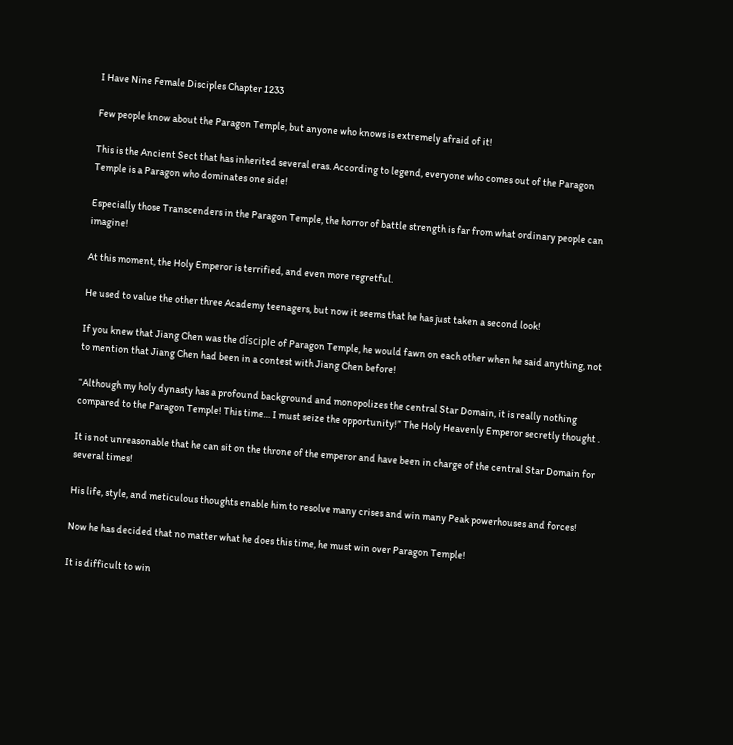I Have Nine Female Disciples Chapter 1233

Few people know about the Paragon Temple, but anyone who knows is extremely afraid of it!

This is the Ancient Sect that has inherited several eras. According to legend, everyone who comes out of the Paragon Temple is a Paragon who dominates one side!

Especially those Transcenders in the Paragon Temple, the horror of battle strength is far from what ordinary people can imagine!

At this moment, the Holy Emperor is terrified, and even more regretful.

He used to value the other three Academy teenagers, but now it seems that he has just taken a second look!

If you knew that Jiang Chen was the dísciple of Paragon Temple, he would fawn on each other when he said anything, not to mention that Jiang Chen had been in a contest with Jiang Chen before!

“Although my holy dynasty has a profound background and monopolizes the central Star Domain, it is really nothing compared to the Paragon Temple! This time… I must seize the opportunity!” The Holy Heavenly Emperor secretly thought .

It is not unreasonable that he can sit on the throne of the emperor and have been in charge of the central Star Domain for several times!

His life, style, and meticulous thoughts enable him to resolve many crises and win many Peak powerhouses and forces!

Now he has decided that no matter what he does this time, he must win over Paragon Temple!

It is difficult to win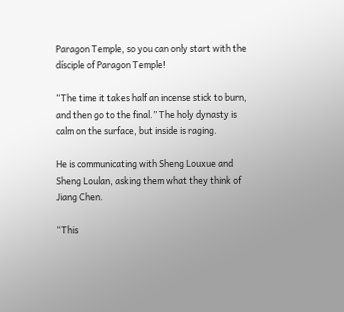Paragon Temple, so you can only start with the dísciple of Paragon Temple!

“The time it takes half an incense stick to burn, and then go to the final.” The holy dynasty is calm on the surface, but inside is raging.

He is communicating with Sheng Louxue and Sheng Loulan, asking them what they think of Jiang Chen.

“This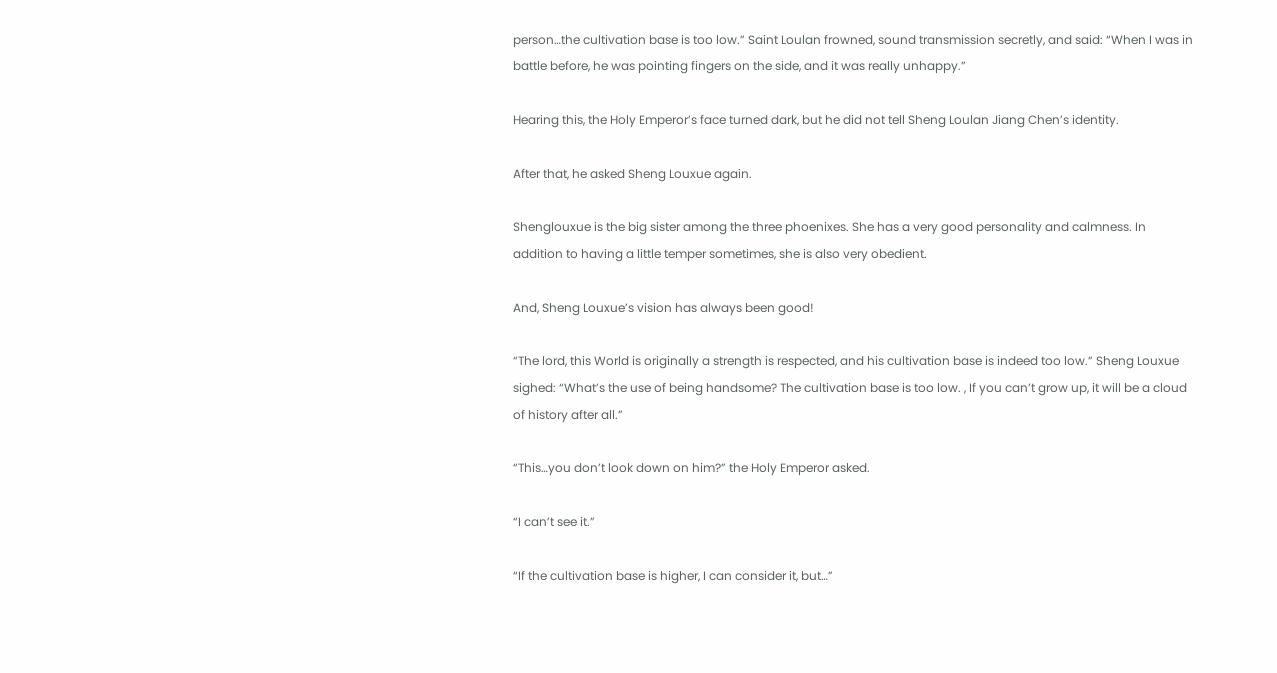person…the cultivation base is too low.” Saint Loulan frowned, sound transmission secretly, and said: “When I was in battle before, he was pointing fingers on the side, and it was really unhappy.”

Hearing this, the Holy Emperor’s face turned dark, but he did not tell Sheng Loulan Jiang Chen’s identity.

After that, he asked Sheng Louxue again.

Shenglouxue is the big sister among the three phoenixes. She has a very good personality and calmness. In addition to having a little temper sometimes, she is also very obedient.

And, Sheng Louxue’s vision has always been good!

“The lord, this World is originally a strength is respected, and his cultivation base is indeed too low.” Sheng Louxue sighed: “What’s the use of being handsome? The cultivation base is too low. , If you can’t grow up, it will be a cloud of history after all.”

“This…you don’t look down on him?” the Holy Emperor asked.

“I can’t see it.”

“If the cultivation base is higher, I can consider it, but…”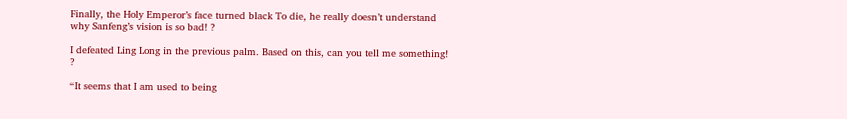Finally, the Holy Emperor’s face turned black To die, he really doesn’t understand why Sanfeng’s vision is so bad! ?

I defeated Ling Long in the previous palm. Based on this, can you tell me something! ?

“It seems that I am used to being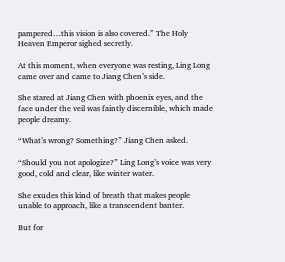pampered…this vision is also covered.” The Holy Heaven Emperor sighed secretly.

At this moment, when everyone was resting, Ling Long came over and came to Jiang Chen’s side.

She stared at Jiang Chen with phoenix eyes, and the face under the veil was faintly discernible, which made people dreamy.

“What’s wrong? Something?” Jiang Chen asked.

“Should you not apologize?” Ling Long’s voice was very good, cold and clear, like winter water.

She exudes this kind of breath that makes people unable to approach, like a transcendent banter.

But for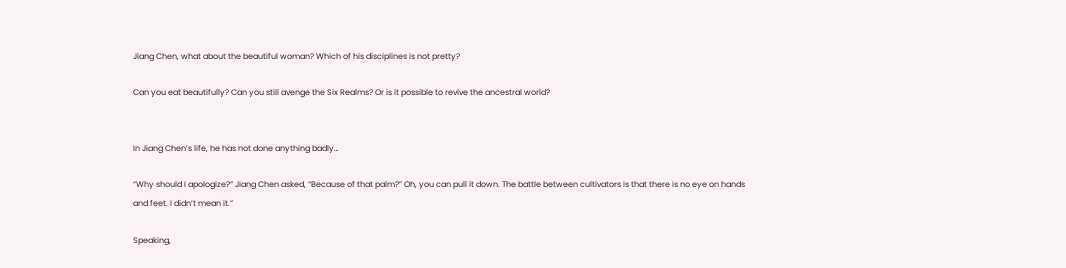Jiang Chen, what about the beautiful woman? Which of his disciplines is not pretty?

Can you eat beautifully? Can you still avenge the Six Realms? Or is it possible to revive the ancestral world?


In Jiang Chen’s life, he has not done anything badly…

“Why should I apologize?” Jiang Chen asked, “Because of that palm?” Oh, you can pull it down. The battle between cultivators is that there is no eye on hands and feet. I didn’t mean it.”

Speaking,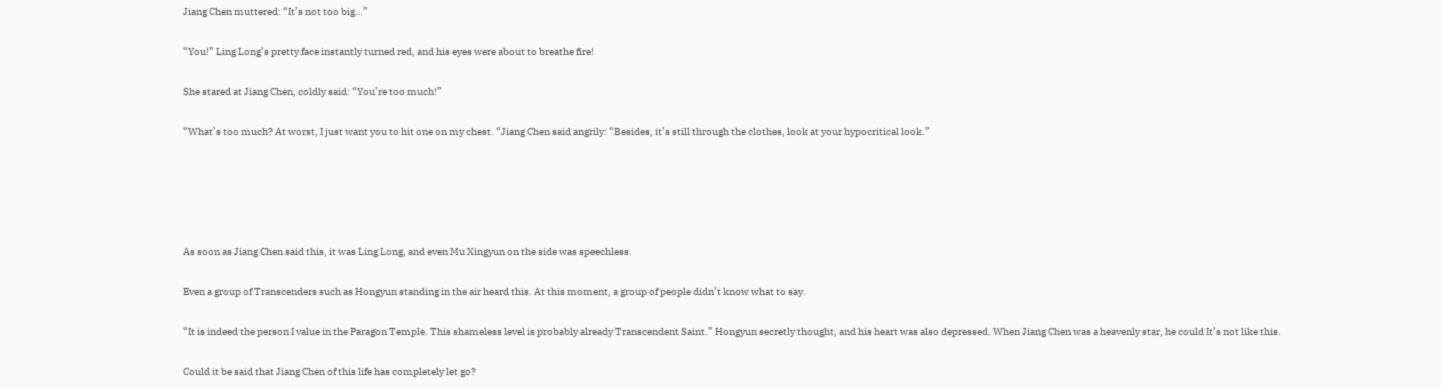Jiang Chen muttered: “It’s not too big…”

“You!” Ling Long’s pretty face instantly turned red, and his eyes were about to breathe fire!

She stared at Jiang Chen, coldly said: “You’re too much!”

“What’s too much? At worst, I just want you to hit one on my chest. “Jiang Chen said angrily: “Besides, it’s still through the clothes, look at your hypocritical look.”





As soon as Jiang Chen said this, it was Ling Long, and even Mu Xingyun on the side was speechless.

Even a group of Transcenders such as Hongyun standing in the air heard this. At this moment, a group of people didn’t know what to say.

“It is indeed the person I value in the Paragon Temple. This shameless level is probably already Transcendent Saint.” Hongyun secretly thought, and his heart was also depressed. When Jiang Chen was a heavenly star, he could It’s not like this.

Could it be said that Jiang Chen of this life has completely let go?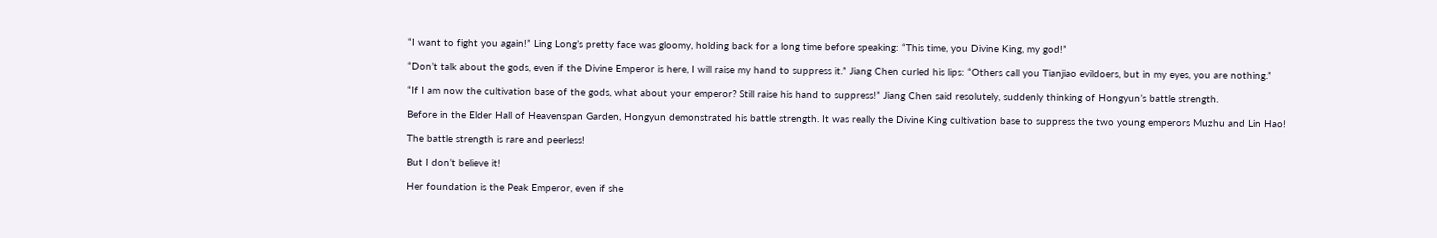“I want to fight you again!” Ling Long’s pretty face was gloomy, holding back for a long time before speaking: “This time, you Divine King, my god!”

“Don’t talk about the gods, even if the Divine Emperor is here, I will raise my hand to suppress it.” Jiang Chen curled his lips: “Others call you Tianjiao evildoers, but in my eyes, you are nothing.”

“If I am now the cultivation base of the gods, what about your emperor? Still raise his hand to suppress!” Jiang Chen said resolutely, suddenly thinking of Hongyun’s battle strength.

Before in the Elder Hall of Heavenspan Garden, Hongyun demonstrated his battle strength. It was really the Divine King cultivation base to suppress the two young emperors Muzhu and Lin Hao!

The battle strength is rare and peerless!

But I don’t believe it!

Her foundation is the Peak Emperor, even if she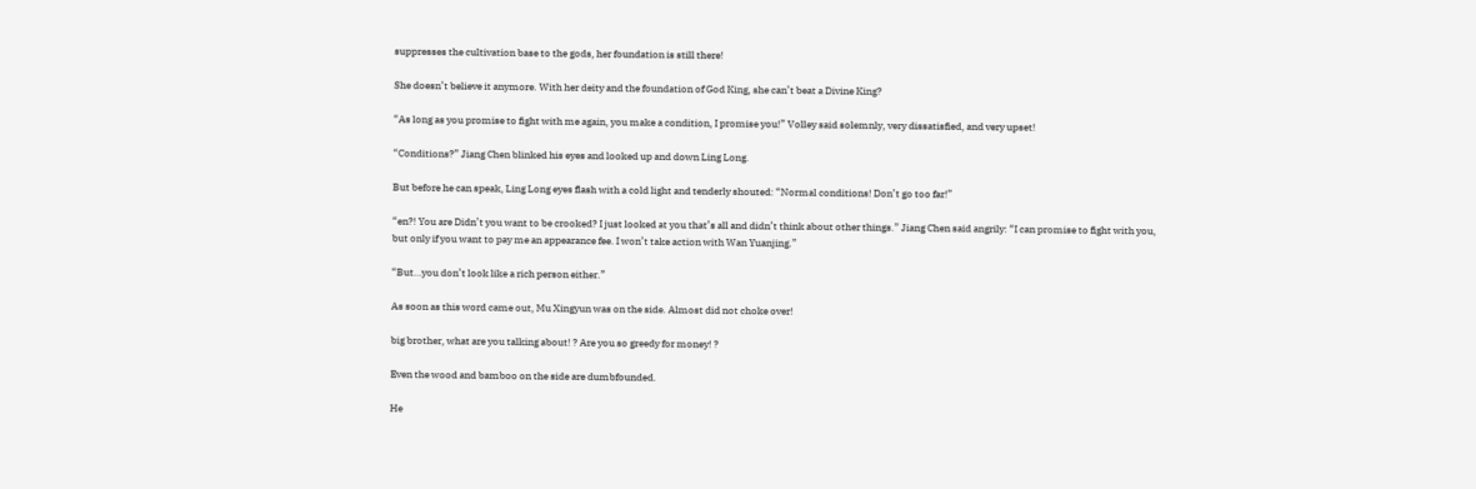suppresses the cultivation base to the gods, her foundation is still there!

She doesn’t believe it anymore. With her deity and the foundation of God King, she can’t beat a Divine King?

“As long as you promise to fight with me again, you make a condition, I promise you!” Volley said solemnly, very dissatisfied, and very upset!

“Conditions?” Jiang Chen blinked his eyes and looked up and down Ling Long.

But before he can speak, Ling Long eyes flash with a cold light and tenderly shouted: “Normal conditions! Don’t go too far!”

“en?! You are Didn’t you want to be crooked? I just looked at you that’s all and didn’t think about other things.” Jiang Chen said angrily: “I can promise to fight with you, but only if you want to pay me an appearance fee. I won’t take action with Wan Yuanjing.”

“But…you don’t look like a rich person either.”

As soon as this word came out, Mu Xingyun was on the side. Almost did not choke over!

big brother, what are you talking about! ? Are you so greedy for money! ?

Even the wood and bamboo on the side are dumbfounded.

He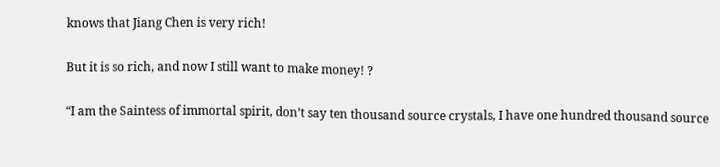knows that Jiang Chen is very rich!

But it is so rich, and now I still want to make money! ?

“I am the Saintess of immortal spirit, don’t say ten thousand source crystals, I have one hundred thousand source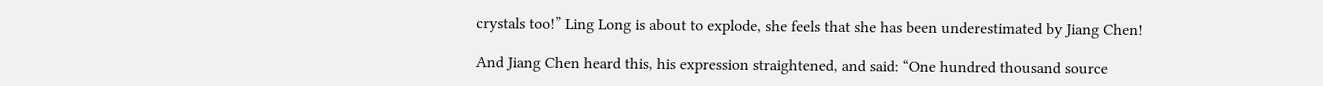crystals too!” Ling Long is about to explode, she feels that she has been underestimated by Jiang Chen!

And Jiang Chen heard this, his expression straightened, and said: “One hundred thousand source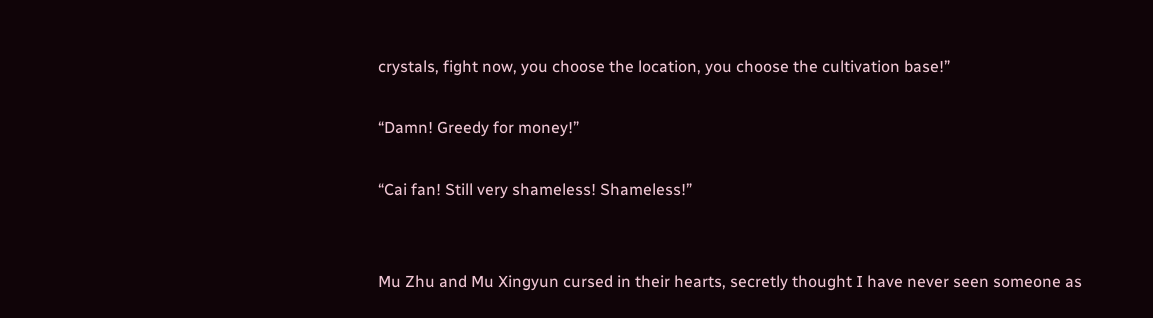crystals, fight now, you choose the location, you choose the cultivation base!”

“Damn! Greedy for money!”

“Cai fan! Still very shameless! Shameless!”


Mu Zhu and Mu Xingyun cursed in their hearts, secretly thought I have never seen someone as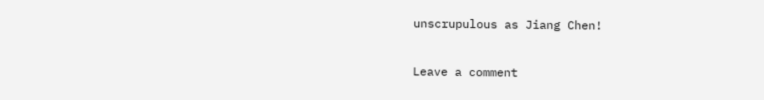unscrupulous as Jiang Chen!

Leave a comment